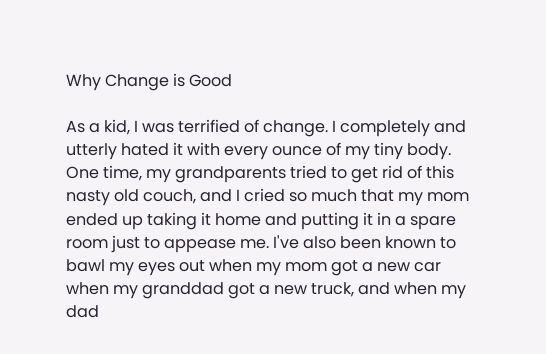Why Change is Good

As a kid, I was terrified of change. I completely and utterly hated it with every ounce of my tiny body. One time, my grandparents tried to get rid of this nasty old couch, and I cried so much that my mom ended up taking it home and putting it in a spare room just to appease me. I've also been known to bawl my eyes out when my mom got a new car when my granddad got a new truck, and when my dad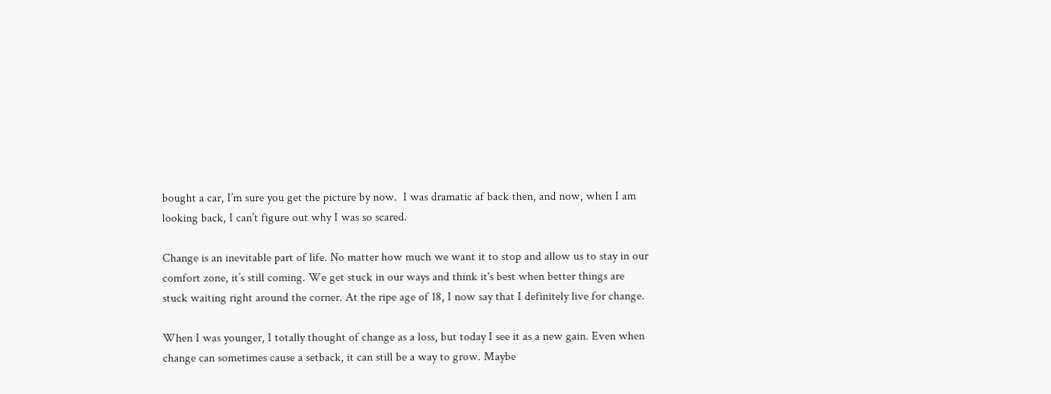bought a car, I’m sure you get the picture by now.  I was dramatic af back then, and now, when I am looking back, I can’t figure out why I was so scared.

Change is an inevitable part of life. No matter how much we want it to stop and allow us to stay in our comfort zone, it’s still coming. We get stuck in our ways and think it's best when better things are stuck waiting right around the corner. At the ripe age of 18, I now say that I definitely live for change.

When I was younger, I totally thought of change as a loss, but today I see it as a new gain. Even when change can sometimes cause a setback, it can still be a way to grow. Maybe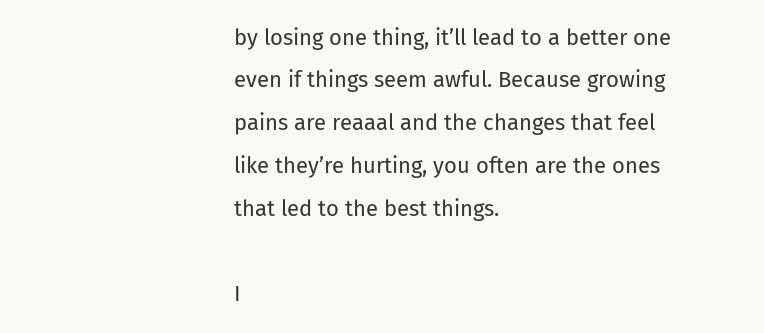by losing one thing, it’ll lead to a better one even if things seem awful. Because growing pains are reaaal and the changes that feel like they’re hurting, you often are the ones that led to the best things.

I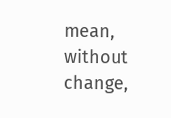mean, without change,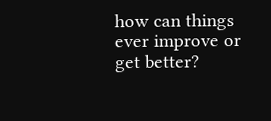how can things ever improve or get better?